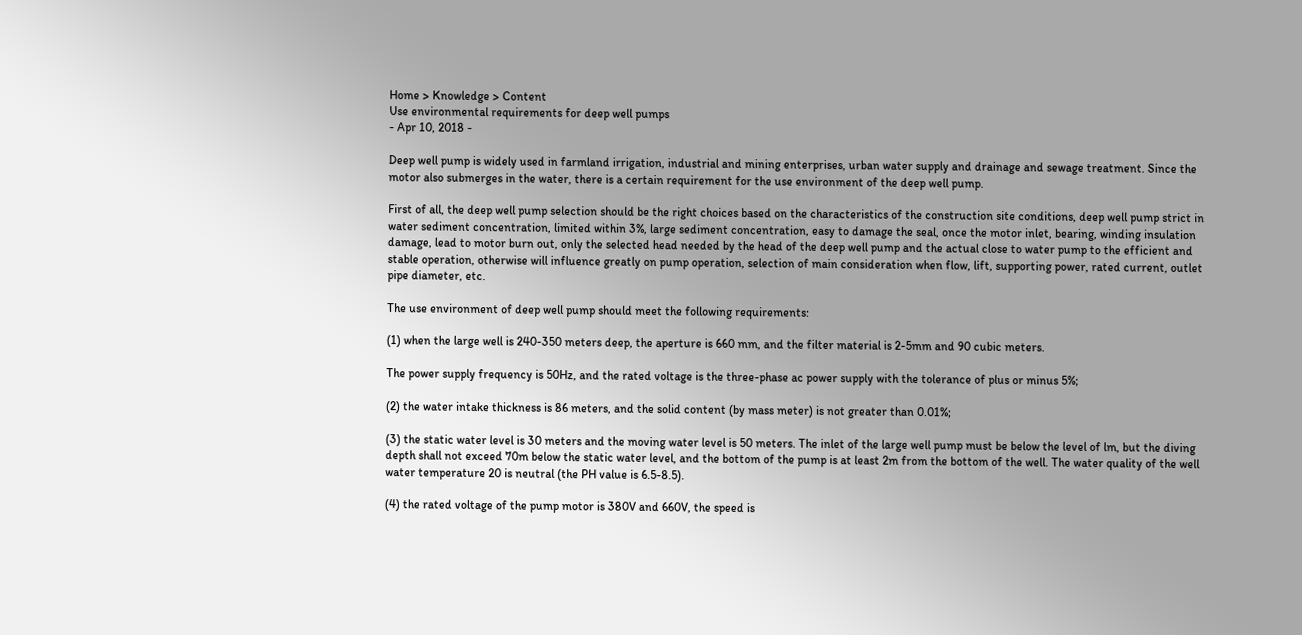Home > Knowledge > Content
Use environmental requirements for deep well pumps
- Apr 10, 2018 -

Deep well pump is widely used in farmland irrigation, industrial and mining enterprises, urban water supply and drainage and sewage treatment. Since the motor also submerges in the water, there is a certain requirement for the use environment of the deep well pump.

First of all, the deep well pump selection should be the right choices based on the characteristics of the construction site conditions, deep well pump strict in water sediment concentration, limited within 3%, large sediment concentration, easy to damage the seal, once the motor inlet, bearing, winding insulation damage, lead to motor burn out, only the selected head needed by the head of the deep well pump and the actual close to water pump to the efficient and stable operation, otherwise will influence greatly on pump operation, selection of main consideration when flow, lift, supporting power, rated current, outlet pipe diameter, etc.

The use environment of deep well pump should meet the following requirements:

(1) when the large well is 240-350 meters deep, the aperture is 660 mm, and the filter material is 2-5mm and 90 cubic meters.

The power supply frequency is 50Hz, and the rated voltage is the three-phase ac power supply with the tolerance of plus or minus 5%;

(2) the water intake thickness is 86 meters, and the solid content (by mass meter) is not greater than 0.01%;

(3) the static water level is 30 meters and the moving water level is 50 meters. The inlet of the large well pump must be below the level of lm, but the diving depth shall not exceed 70m below the static water level, and the bottom of the pump is at least 2m from the bottom of the well. The water quality of the well water temperature 20 is neutral (the PH value is 6.5-8.5).

(4) the rated voltage of the pump motor is 380V and 660V, the speed is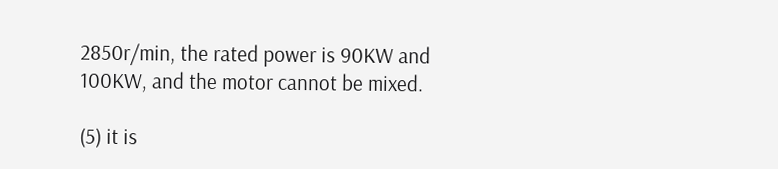2850r/min, the rated power is 90KW and 100KW, and the motor cannot be mixed.

(5) it is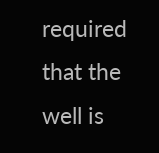required that the well is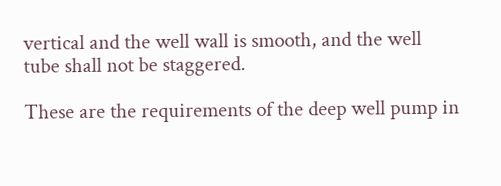vertical and the well wall is smooth, and the well tube shall not be staggered.

These are the requirements of the deep well pump in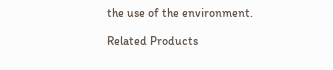the use of the environment.

Related Products